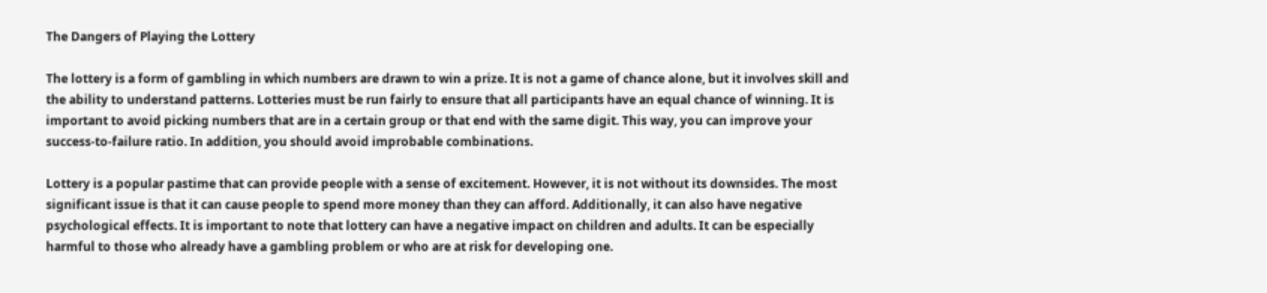The Dangers of Playing the Lottery

The lottery is a form of gambling in which numbers are drawn to win a prize. It is not a game of chance alone, but it involves skill and the ability to understand patterns. Lotteries must be run fairly to ensure that all participants have an equal chance of winning. It is important to avoid picking numbers that are in a certain group or that end with the same digit. This way, you can improve your success-to-failure ratio. In addition, you should avoid improbable combinations.

Lottery is a popular pastime that can provide people with a sense of excitement. However, it is not without its downsides. The most significant issue is that it can cause people to spend more money than they can afford. Additionally, it can also have negative psychological effects. It is important to note that lottery can have a negative impact on children and adults. It can be especially harmful to those who already have a gambling problem or who are at risk for developing one.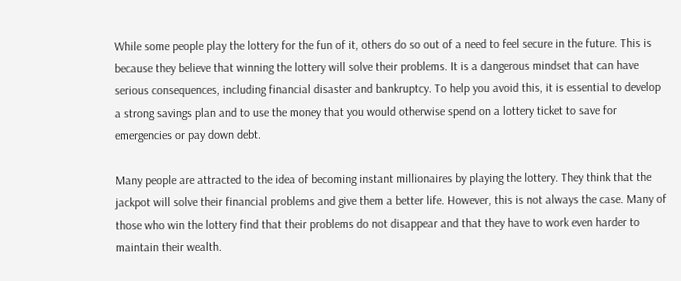While some people play the lottery for the fun of it, others do so out of a need to feel secure in the future. This is because they believe that winning the lottery will solve their problems. It is a dangerous mindset that can have serious consequences, including financial disaster and bankruptcy. To help you avoid this, it is essential to develop a strong savings plan and to use the money that you would otherwise spend on a lottery ticket to save for emergencies or pay down debt.

Many people are attracted to the idea of becoming instant millionaires by playing the lottery. They think that the jackpot will solve their financial problems and give them a better life. However, this is not always the case. Many of those who win the lottery find that their problems do not disappear and that they have to work even harder to maintain their wealth.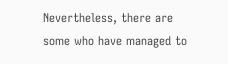Nevertheless, there are some who have managed to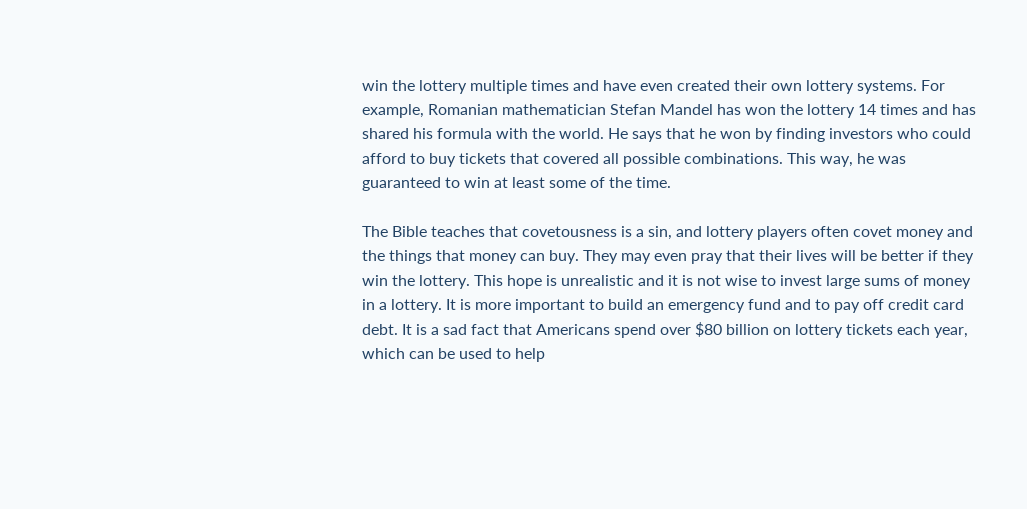win the lottery multiple times and have even created their own lottery systems. For example, Romanian mathematician Stefan Mandel has won the lottery 14 times and has shared his formula with the world. He says that he won by finding investors who could afford to buy tickets that covered all possible combinations. This way, he was guaranteed to win at least some of the time.

The Bible teaches that covetousness is a sin, and lottery players often covet money and the things that money can buy. They may even pray that their lives will be better if they win the lottery. This hope is unrealistic and it is not wise to invest large sums of money in a lottery. It is more important to build an emergency fund and to pay off credit card debt. It is a sad fact that Americans spend over $80 billion on lottery tickets each year, which can be used to help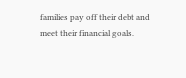families pay off their debt and meet their financial goals.